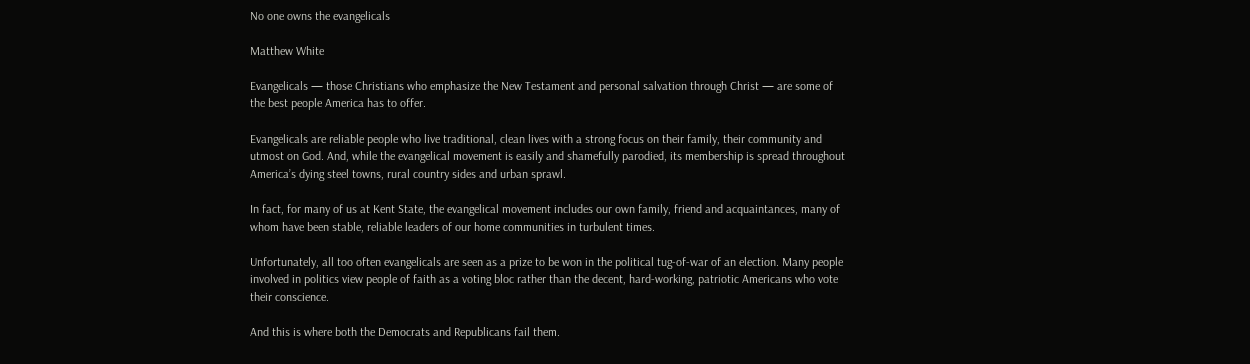No one owns the evangelicals

Matthew White

Evangelicals — those Christians who emphasize the New Testament and personal salvation through Christ — are some of the best people America has to offer.

Evangelicals are reliable people who live traditional, clean lives with a strong focus on their family, their community and utmost on God. And, while the evangelical movement is easily and shamefully parodied, its membership is spread throughout America’s dying steel towns, rural country sides and urban sprawl.

In fact, for many of us at Kent State, the evangelical movement includes our own family, friend and acquaintances, many of whom have been stable, reliable leaders of our home communities in turbulent times.

Unfortunately, all too often evangelicals are seen as a prize to be won in the political tug-of-war of an election. Many people involved in politics view people of faith as a voting bloc rather than the decent, hard-working, patriotic Americans who vote their conscience.

And this is where both the Democrats and Republicans fail them.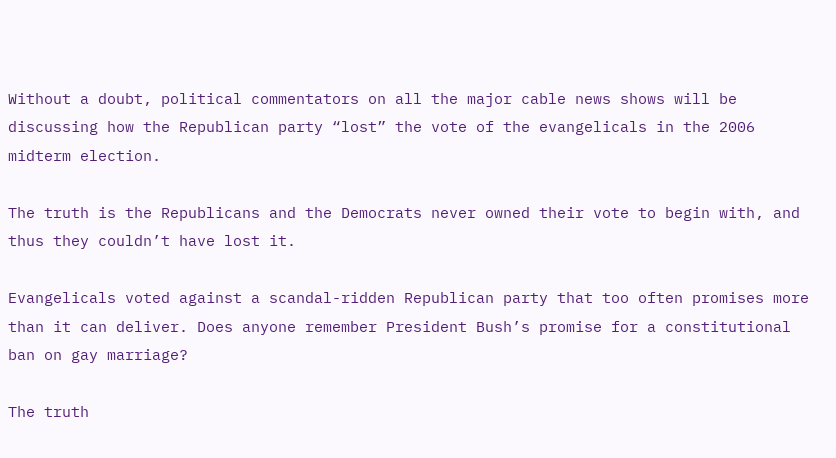Without a doubt, political commentators on all the major cable news shows will be discussing how the Republican party “lost” the vote of the evangelicals in the 2006 midterm election.

The truth is the Republicans and the Democrats never owned their vote to begin with, and thus they couldn’t have lost it.

Evangelicals voted against a scandal-ridden Republican party that too often promises more than it can deliver. Does anyone remember President Bush’s promise for a constitutional ban on gay marriage?

The truth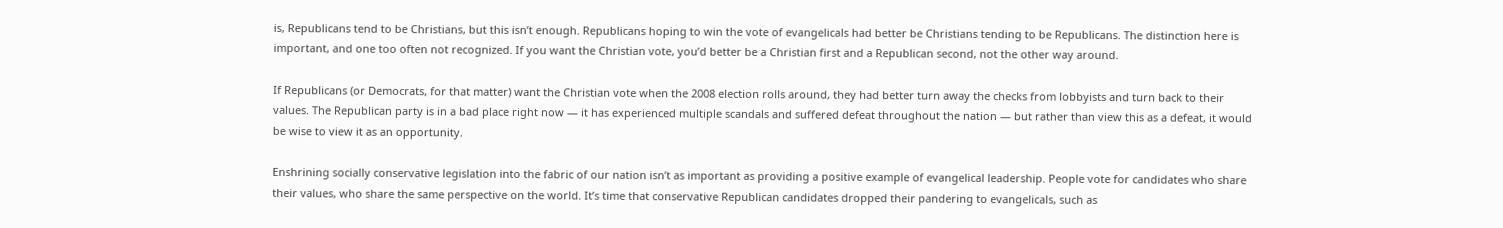is, Republicans tend to be Christians, but this isn’t enough. Republicans hoping to win the vote of evangelicals had better be Christians tending to be Republicans. The distinction here is important, and one too often not recognized. If you want the Christian vote, you’d better be a Christian first and a Republican second, not the other way around.

If Republicans (or Democrats, for that matter) want the Christian vote when the 2008 election rolls around, they had better turn away the checks from lobbyists and turn back to their values. The Republican party is in a bad place right now — it has experienced multiple scandals and suffered defeat throughout the nation — but rather than view this as a defeat, it would be wise to view it as an opportunity.

Enshrining socially conservative legislation into the fabric of our nation isn’t as important as providing a positive example of evangelical leadership. People vote for candidates who share their values, who share the same perspective on the world. It’s time that conservative Republican candidates dropped their pandering to evangelicals, such as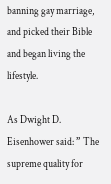banning gay marriage, and picked their Bible and began living the lifestyle.

As Dwight D. Eisenhower said: ” The supreme quality for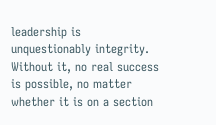leadership is unquestionably integrity. Without it, no real success is possible, no matter whether it is on a section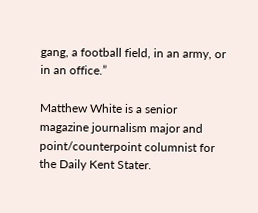gang, a football field, in an army, or in an office.”

Matthew White is a senior magazine journalism major and point/counterpoint columnist for the Daily Kent Stater.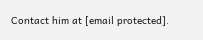Contact him at [email protected].